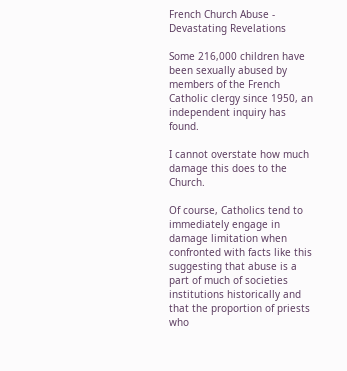French Church Abuse - Devastating Revelations

Some 216,000 children have been sexually abused by members of the French Catholic clergy since 1950, an independent inquiry has found.

I cannot overstate how much damage this does to the Church.

Of course, Catholics tend to immediately engage in damage limitation when confronted with facts like this suggesting that abuse is a part of much of societies institutions historically and that the proportion of priests who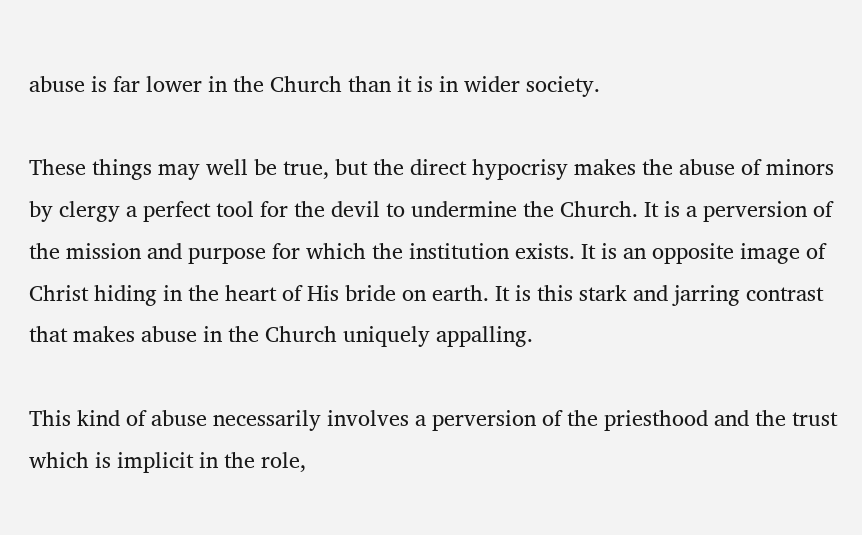abuse is far lower in the Church than it is in wider society.

These things may well be true, but the direct hypocrisy makes the abuse of minors by clergy a perfect tool for the devil to undermine the Church. It is a perversion of the mission and purpose for which the institution exists. It is an opposite image of Christ hiding in the heart of His bride on earth. It is this stark and jarring contrast that makes abuse in the Church uniquely appalling.

This kind of abuse necessarily involves a perversion of the priesthood and the trust which is implicit in the role,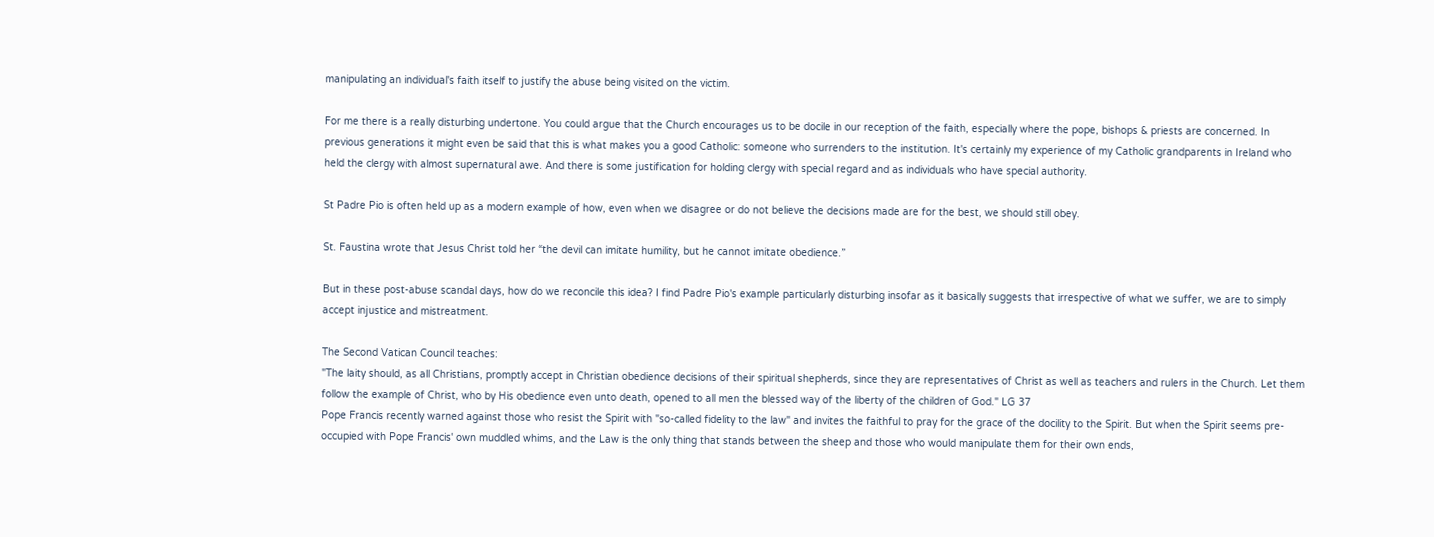manipulating an individual's faith itself to justify the abuse being visited on the victim.

For me there is a really disturbing undertone. You could argue that the Church encourages us to be docile in our reception of the faith, especially where the pope, bishops & priests are concerned. In previous generations it might even be said that this is what makes you a good Catholic: someone who surrenders to the institution. It's certainly my experience of my Catholic grandparents in Ireland who held the clergy with almost supernatural awe. And there is some justification for holding clergy with special regard and as individuals who have special authority.

St Padre Pio is often held up as a modern example of how, even when we disagree or do not believe the decisions made are for the best, we should still obey.

St. Faustina wrote that Jesus Christ told her “the devil can imitate humility, but he cannot imitate obedience.”

But in these post-abuse scandal days, how do we reconcile this idea? I find Padre Pio's example particularly disturbing insofar as it basically suggests that irrespective of what we suffer, we are to simply accept injustice and mistreatment.

The Second Vatican Council teaches:
"The laity should, as all Christians, promptly accept in Christian obedience decisions of their spiritual shepherds, since they are representatives of Christ as well as teachers and rulers in the Church. Let them follow the example of Christ, who by His obedience even unto death, opened to all men the blessed way of the liberty of the children of God." LG 37
Pope Francis recently warned against those who resist the Spirit with "so-called fidelity to the law" and invites the faithful to pray for the grace of the docility to the Spirit. But when the Spirit seems pre-occupied with Pope Francis' own muddled whims, and the Law is the only thing that stands between the sheep and those who would manipulate them for their own ends,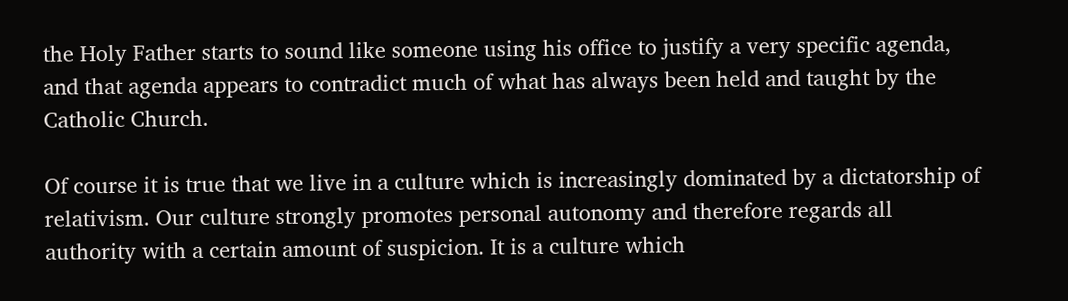the Holy Father starts to sound like someone using his office to justify a very specific agenda, and that agenda appears to contradict much of what has always been held and taught by the Catholic Church.

Of course it is true that we live in a culture which is increasingly dominated by a dictatorship of relativism. Our culture strongly promotes personal autonomy and therefore regards all authority with a certain amount of suspicion. It is a culture which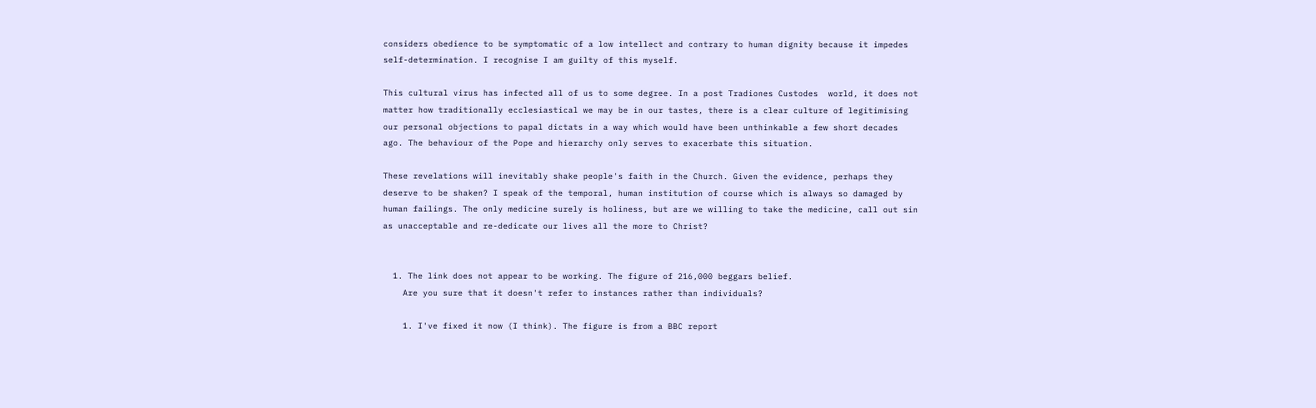considers obedience to be symptomatic of a low intellect and contrary to human dignity because it impedes self-determination. I recognise I am guilty of this myself.

This cultural virus has infected all of us to some degree. In a post Tradiones Custodes  world, it does not matter how traditionally ecclesiastical we may be in our tastes, there is a clear culture of legitimising our personal objections to papal dictats in a way which would have been unthinkable a few short decades ago. The behaviour of the Pope and hierarchy only serves to exacerbate this situation.

These revelations will inevitably shake people's faith in the Church. Given the evidence, perhaps they deserve to be shaken? I speak of the temporal, human institution of course which is always so damaged by human failings. The only medicine surely is holiness, but are we willing to take the medicine, call out sin as unacceptable and re-dedicate our lives all the more to Christ?


  1. The link does not appear to be working. The figure of 216,000 beggars belief.
    Are you sure that it doesn't refer to instances rather than individuals?

    1. I've fixed it now (I think). The figure is from a BBC report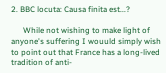2. BBC locuta: Causa finita est...?

      While not wishing to make light of anyone's suffering I wouuld simply wish to point out that France has a long-lived tradition of anti-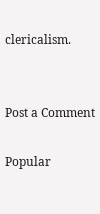clericalism.


Post a Comment

Popular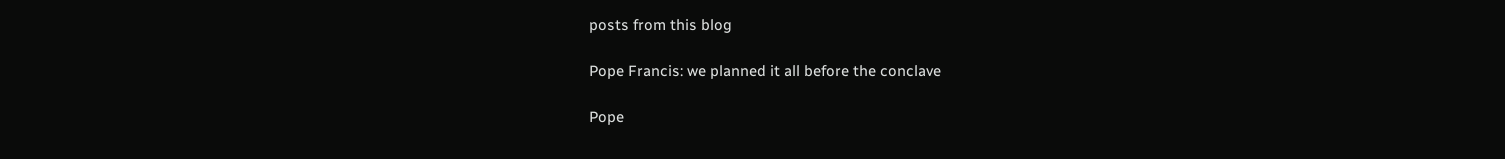posts from this blog

Pope Francis: we planned it all before the conclave

Pope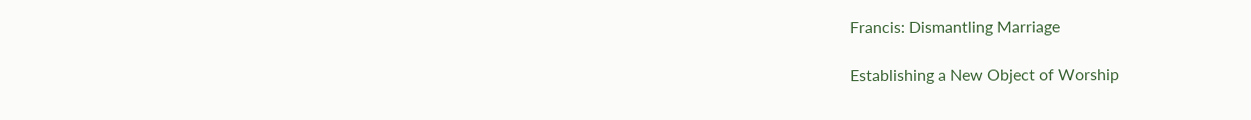Francis: Dismantling Marriage

Establishing a New Object of Worship